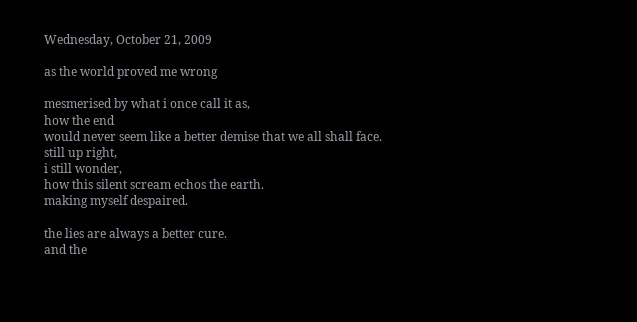Wednesday, October 21, 2009

as the world proved me wrong

mesmerised by what i once call it as,
how the end
would never seem like a better demise that we all shall face.
still up right,
i still wonder,
how this silent scream echos the earth.
making myself despaired.

the lies are always a better cure.
and the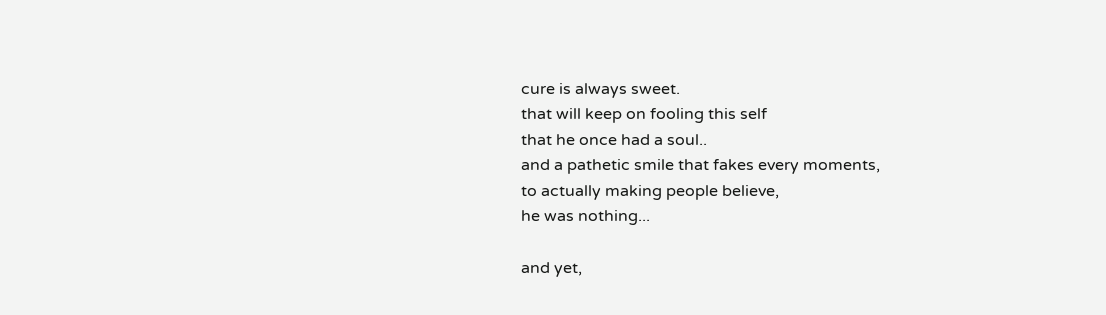cure is always sweet.
that will keep on fooling this self
that he once had a soul..
and a pathetic smile that fakes every moments,
to actually making people believe,
he was nothing...

and yet,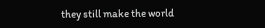they still make the world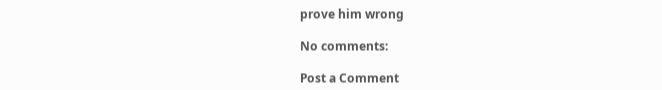prove him wrong

No comments:

Post a Comment